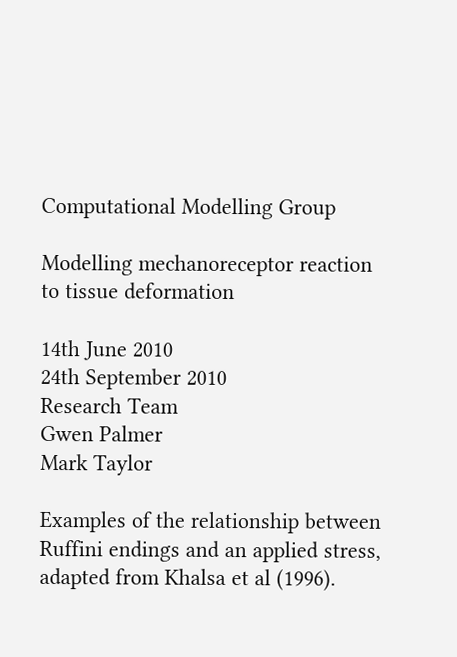Computational Modelling Group

Modelling mechanoreceptor reaction to tissue deformation

14th June 2010
24th September 2010
Research Team
Gwen Palmer
Mark Taylor

Examples of the relationship between Ruffini endings and an applied stress, adapted from Khalsa et al (1996).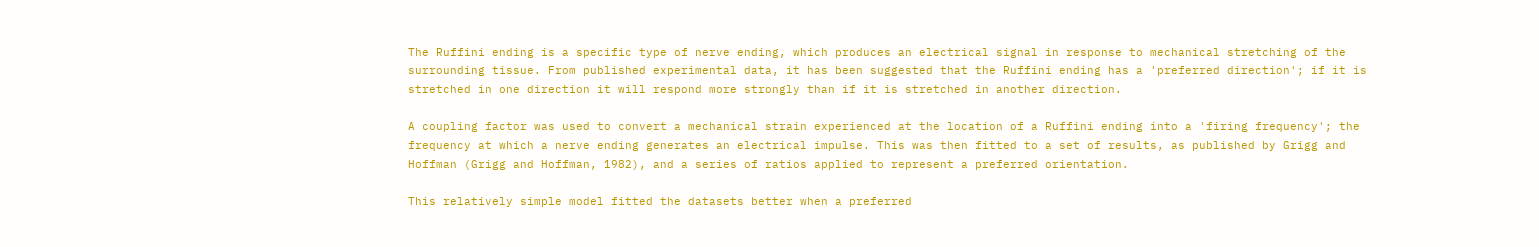The Ruffini ending is a specific type of nerve ending, which produces an electrical signal in response to mechanical stretching of the surrounding tissue. From published experimental data, it has been suggested that the Ruffini ending has a 'preferred direction'; if it is stretched in one direction it will respond more strongly than if it is stretched in another direction.

A coupling factor was used to convert a mechanical strain experienced at the location of a Ruffini ending into a 'firing frequency'; the frequency at which a nerve ending generates an electrical impulse. This was then fitted to a set of results, as published by Grigg and Hoffman (Grigg and Hoffman, 1982), and a series of ratios applied to represent a preferred orientation.

This relatively simple model fitted the datasets better when a preferred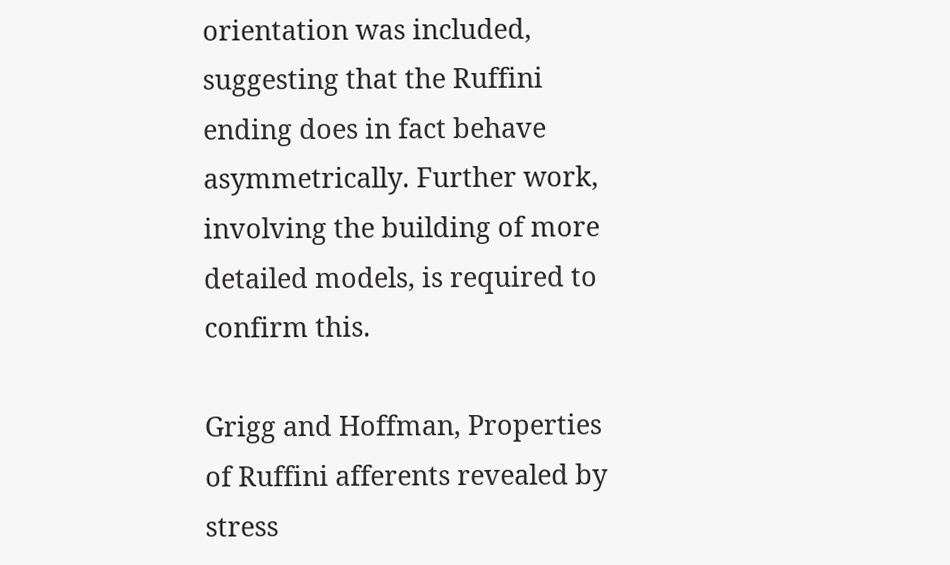orientation was included, suggesting that the Ruffini ending does in fact behave asymmetrically. Further work, involving the building of more detailed models, is required to confirm this.

Grigg and Hoffman, Properties of Ruffini afferents revealed by stress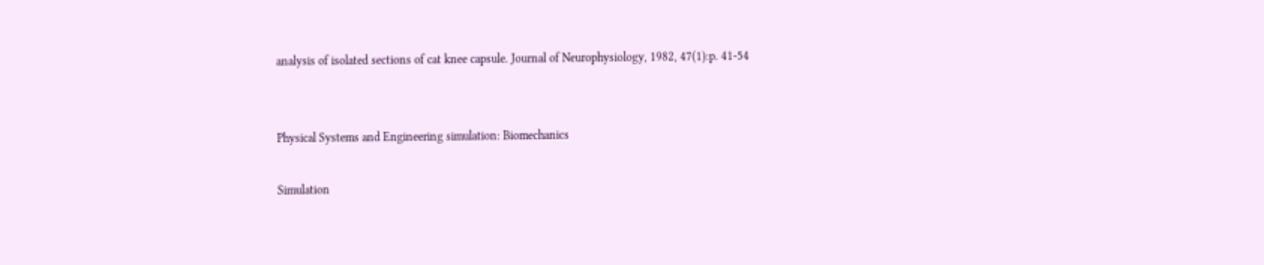analysis of isolated sections of cat knee capsule. Journal of Neurophysiology, 1982, 47(1):p. 41-54


Physical Systems and Engineering simulation: Biomechanics

Simulation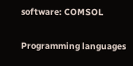software: COMSOL

Programming languages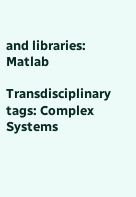and libraries: Matlab

Transdisciplinary tags: Complex Systems